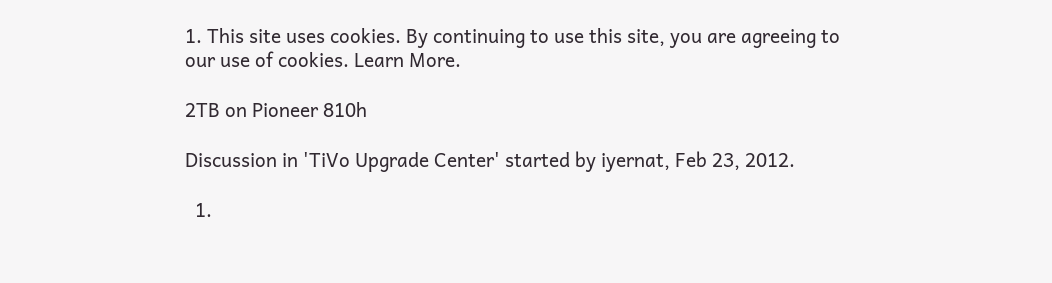1. This site uses cookies. By continuing to use this site, you are agreeing to our use of cookies. Learn More.

2TB on Pioneer 810h

Discussion in 'TiVo Upgrade Center' started by iyernat, Feb 23, 2012.

  1.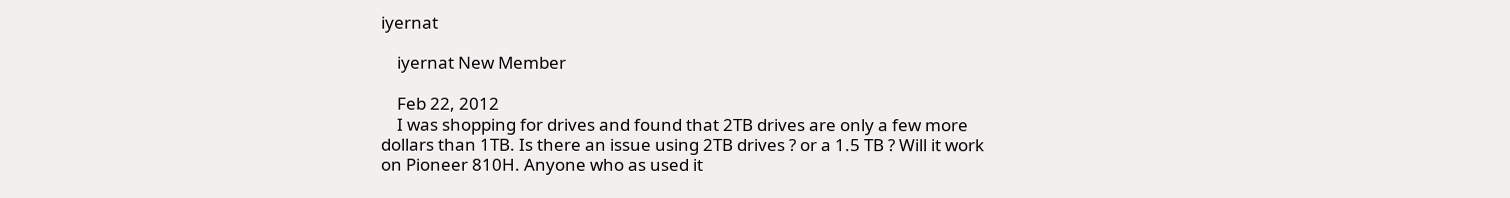iyernat

    iyernat New Member

    Feb 22, 2012
    I was shopping for drives and found that 2TB drives are only a few more dollars than 1TB. Is there an issue using 2TB drives ? or a 1.5 TB ? Will it work on Pioneer 810H. Anyone who as used it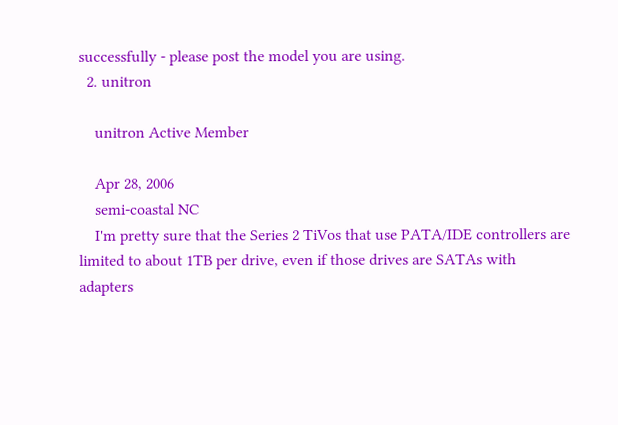successfully - please post the model you are using.
  2. unitron

    unitron Active Member

    Apr 28, 2006
    semi-coastal NC
    I'm pretty sure that the Series 2 TiVos that use PATA/IDE controllers are limited to about 1TB per drive, even if those drives are SATAs with adapters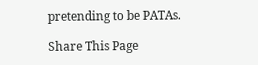pretending to be PATAs.

Share This Page